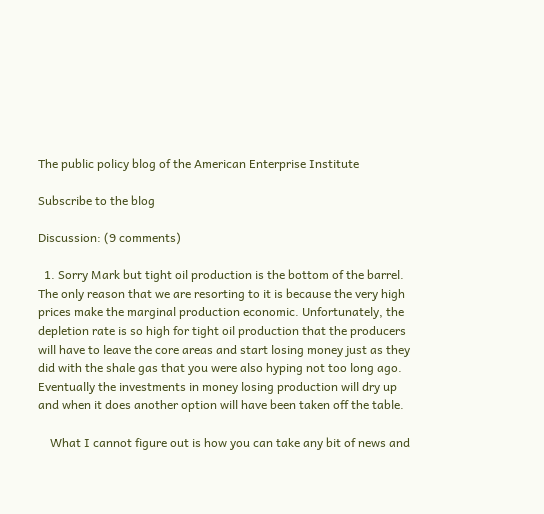The public policy blog of the American Enterprise Institute

Subscribe to the blog

Discussion: (9 comments)

  1. Sorry Mark but tight oil production is the bottom of the barrel. The only reason that we are resorting to it is because the very high prices make the marginal production economic. Unfortunately, the depletion rate is so high for tight oil production that the producers will have to leave the core areas and start losing money just as they did with the shale gas that you were also hyping not too long ago. Eventually the investments in money losing production will dry up and when it does another option will have been taken off the table.

    What I cannot figure out is how you can take any bit of news and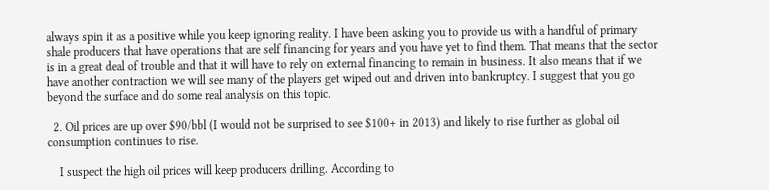always spin it as a positive while you keep ignoring reality. I have been asking you to provide us with a handful of primary shale producers that have operations that are self financing for years and you have yet to find them. That means that the sector is in a great deal of trouble and that it will have to rely on external financing to remain in business. It also means that if we have another contraction we will see many of the players get wiped out and driven into bankruptcy. I suggest that you go beyond the surface and do some real analysis on this topic.

  2. Oil prices are up over $90/bbl (I would not be surprised to see $100+ in 2013) and likely to rise further as global oil consumption continues to rise.

    I suspect the high oil prices will keep producers drilling. According to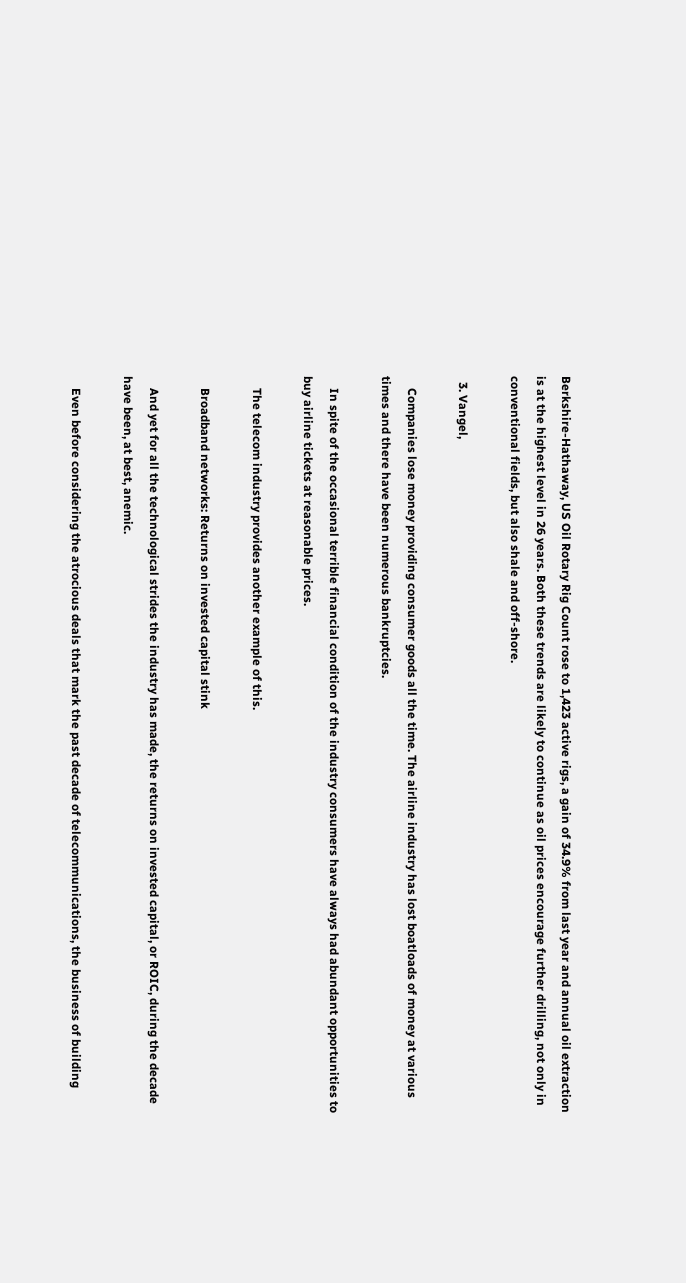Berkshire-Hathaway, US Oil Rotary Rig Count rose to 1,423 active rigs, a gain of 34.9% from last year and annual oil extraction is at the highest level in 26 years. Both these trends are likely to continue as oil prices encourage further drilling, not only in conventional fields, but also shale and off-shore.

  3. Vangel,

    Companies lose money providing consumer goods all the time. The airline industry has lost boatloads of money at various times and there have been numerous bankruptcies.

    In spite of the occasional terrible financial condition of the industry consumers have always had abundant opportunities to buy airline tickets at reasonable prices.

    The telecom industry provides another example of this.

    Broadband networks: Returns on invested capital stink

    And yet for all the technological strides the industry has made, the returns on invested capital, or ROIC, during the decade have been, at best, anemic.

    Even before considering the atrocious deals that mark the past decade of telecommunications, the business of building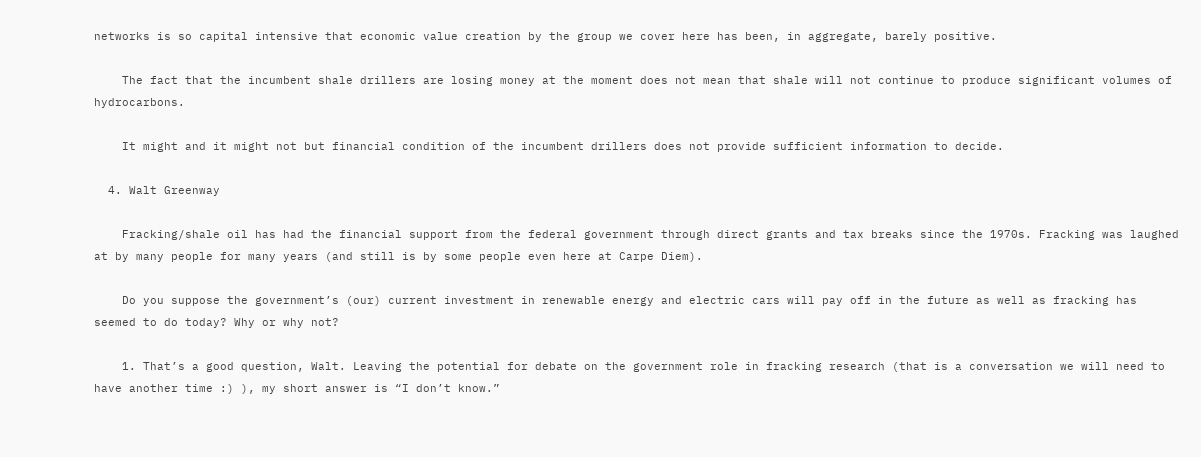networks is so capital intensive that economic value creation by the group we cover here has been, in aggregate, barely positive.

    The fact that the incumbent shale drillers are losing money at the moment does not mean that shale will not continue to produce significant volumes of hydrocarbons.

    It might and it might not but financial condition of the incumbent drillers does not provide sufficient information to decide.

  4. Walt Greenway

    Fracking/shale oil has had the financial support from the federal government through direct grants and tax breaks since the 1970s. Fracking was laughed at by many people for many years (and still is by some people even here at Carpe Diem).

    Do you suppose the government’s (our) current investment in renewable energy and electric cars will pay off in the future as well as fracking has seemed to do today? Why or why not?

    1. That’s a good question, Walt. Leaving the potential for debate on the government role in fracking research (that is a conversation we will need to have another time :) ), my short answer is “I don’t know.”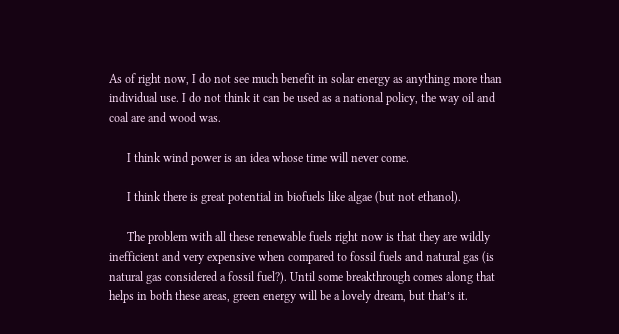As of right now, I do not see much benefit in solar energy as anything more than individual use. I do not think it can be used as a national policy, the way oil and coal are and wood was.

      I think wind power is an idea whose time will never come.

      I think there is great potential in biofuels like algae (but not ethanol).

      The problem with all these renewable fuels right now is that they are wildly inefficient and very expensive when compared to fossil fuels and natural gas (is natural gas considered a fossil fuel?). Until some breakthrough comes along that helps in both these areas, green energy will be a lovely dream, but that’s it.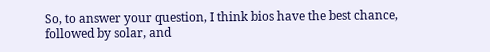So, to answer your question, I think bios have the best chance, followed by solar, and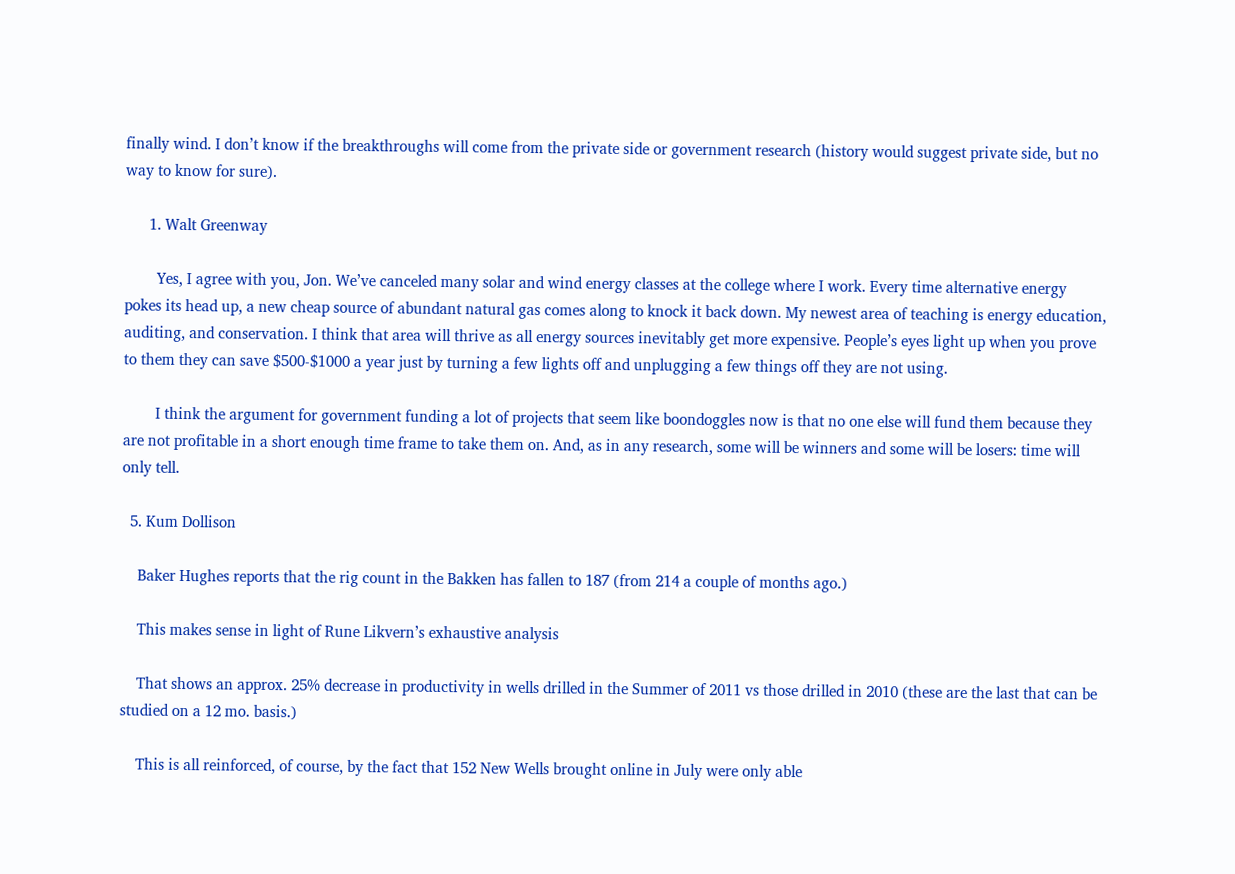finally wind. I don’t know if the breakthroughs will come from the private side or government research (history would suggest private side, but no way to know for sure).

      1. Walt Greenway

        Yes, I agree with you, Jon. We’ve canceled many solar and wind energy classes at the college where I work. Every time alternative energy pokes its head up, a new cheap source of abundant natural gas comes along to knock it back down. My newest area of teaching is energy education, auditing, and conservation. I think that area will thrive as all energy sources inevitably get more expensive. People’s eyes light up when you prove to them they can save $500-$1000 a year just by turning a few lights off and unplugging a few things off they are not using.

        I think the argument for government funding a lot of projects that seem like boondoggles now is that no one else will fund them because they are not profitable in a short enough time frame to take them on. And, as in any research, some will be winners and some will be losers: time will only tell.

  5. Kum Dollison

    Baker Hughes reports that the rig count in the Bakken has fallen to 187 (from 214 a couple of months ago.)

    This makes sense in light of Rune Likvern’s exhaustive analysis

    That shows an approx. 25% decrease in productivity in wells drilled in the Summer of 2011 vs those drilled in 2010 (these are the last that can be studied on a 12 mo. basis.)

    This is all reinforced, of course, by the fact that 152 New Wells brought online in July were only able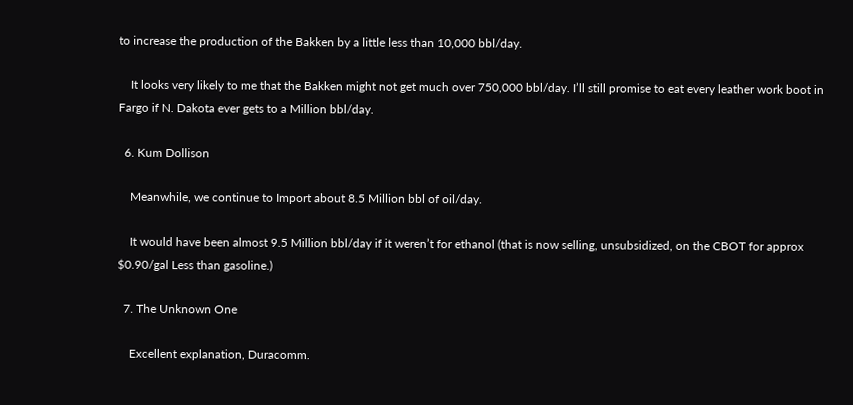to increase the production of the Bakken by a little less than 10,000 bbl/day.

    It looks very likely to me that the Bakken might not get much over 750,000 bbl/day. I’ll still promise to eat every leather work boot in Fargo if N. Dakota ever gets to a Million bbl/day.

  6. Kum Dollison

    Meanwhile, we continue to Import about 8.5 Million bbl of oil/day.

    It would have been almost 9.5 Million bbl/day if it weren’t for ethanol (that is now selling, unsubsidized, on the CBOT for approx $0.90/gal Less than gasoline.)

  7. The Unknown One

    Excellent explanation, Duracomm.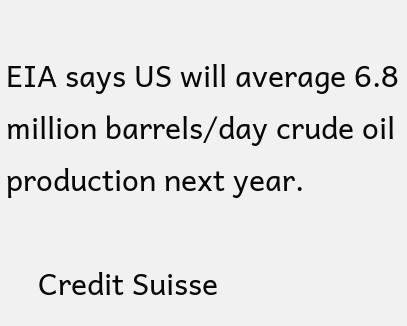EIA says US will average 6.8 million barrels/day crude oil production next year.

    Credit Suisse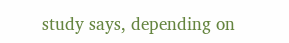study says, depending on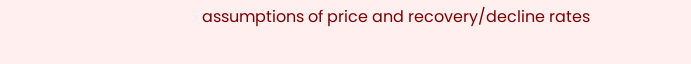assumptions of price and recovery/decline rates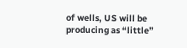of wells, US will be producing as “little”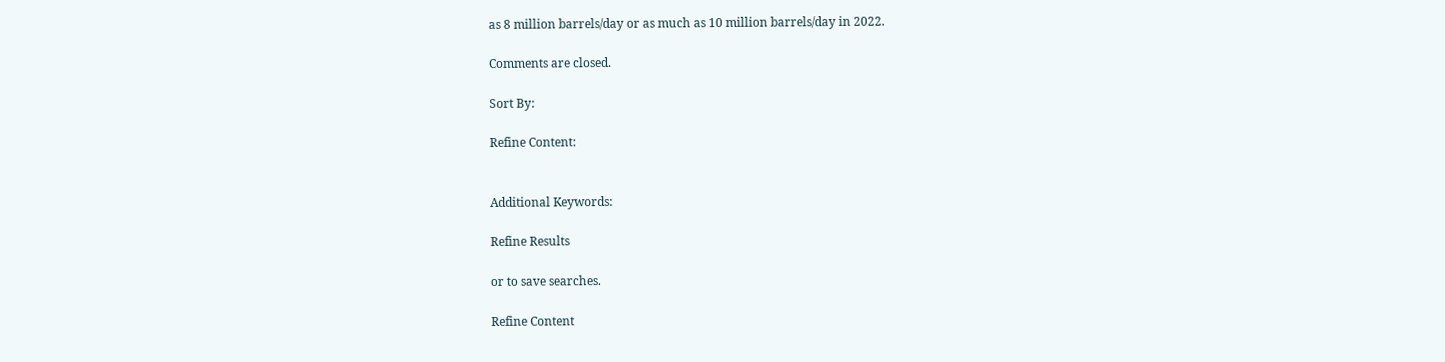as 8 million barrels/day or as much as 10 million barrels/day in 2022.

Comments are closed.

Sort By:

Refine Content:


Additional Keywords:

Refine Results

or to save searches.

Refine Content